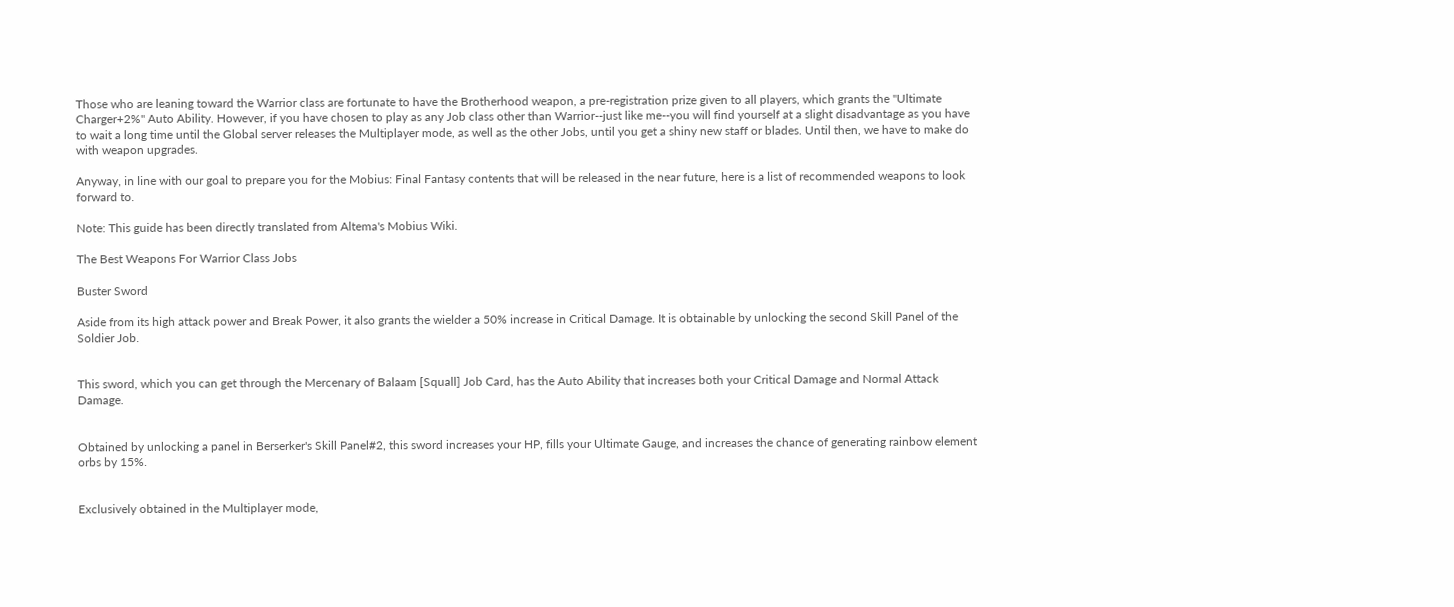Those who are leaning toward the Warrior class are fortunate to have the Brotherhood weapon, a pre-registration prize given to all players, which grants the "Ultimate Charger+2%" Auto Ability. However, if you have chosen to play as any Job class other than Warrior--just like me--you will find yourself at a slight disadvantage as you have to wait a long time until the Global server releases the Multiplayer mode, as well as the other Jobs, until you get a shiny new staff or blades. Until then, we have to make do with weapon upgrades.

Anyway, in line with our goal to prepare you for the Mobius: Final Fantasy contents that will be released in the near future, here is a list of recommended weapons to look forward to.

Note: This guide has been directly translated from Altema's Mobius Wiki.

The Best Weapons For Warrior Class Jobs

Buster Sword

Aside from its high attack power and Break Power, it also grants the wielder a 50% increase in Critical Damage. It is obtainable by unlocking the second Skill Panel of the Soldier Job.


This sword, which you can get through the Mercenary of Balaam [Squall] Job Card, has the Auto Ability that increases both your Critical Damage and Normal Attack Damage.


Obtained by unlocking a panel in Berserker's Skill Panel#2, this sword increases your HP, fills your Ultimate Gauge, and increases the chance of generating rainbow element orbs by 15%.


Exclusively obtained in the Multiplayer mode,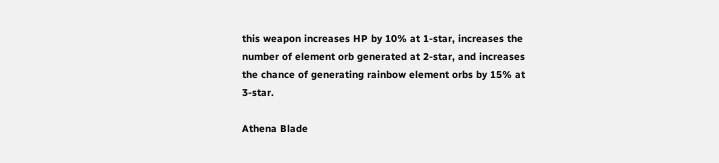this weapon increases HP by 10% at 1-star, increases the number of element orb generated at 2-star, and increases the chance of generating rainbow element orbs by 15% at 3-star.

Athena Blade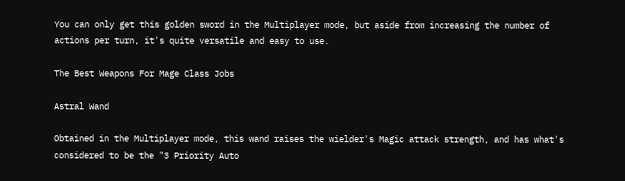You can only get this golden sword in the Multiplayer mode, but aside from increasing the number of actions per turn, it's quite versatile and easy to use.

The Best Weapons For Mage Class Jobs

Astral Wand

Obtained in the Multiplayer mode, this wand raises the wielder's Magic attack strength, and has what's considered to be the "3 Priority Auto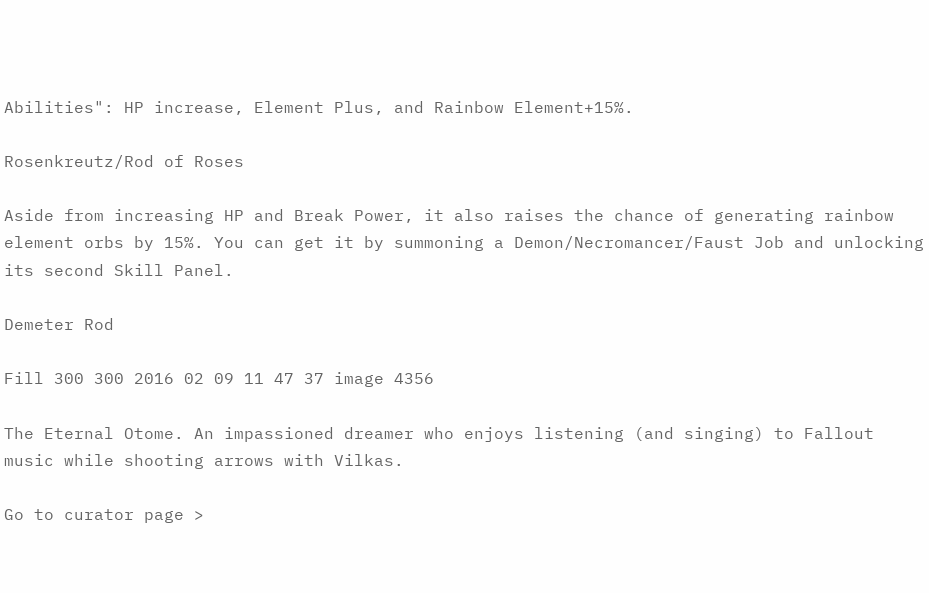Abilities": HP increase, Element Plus, and Rainbow Element+15%.

Rosenkreutz/Rod of Roses

Aside from increasing HP and Break Power, it also raises the chance of generating rainbow element orbs by 15%. You can get it by summoning a Demon/Necromancer/Faust Job and unlocking its second Skill Panel.

Demeter Rod

Fill 300 300 2016 02 09 11 47 37 image 4356

The Eternal Otome. An impassioned dreamer who enjoys listening (and singing) to Fallout music while shooting arrows with Vilkas.

Go to curator page >